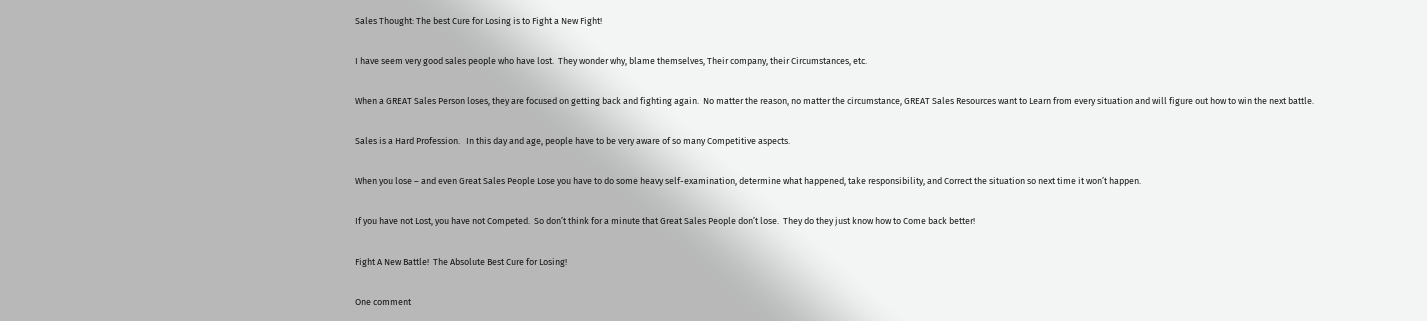Sales Thought: The best Cure for Losing is to Fight a New Fight!

I have seem very good sales people who have lost.  They wonder why, blame themselves, Their company, their Circumstances, etc.

When a GREAT Sales Person loses, they are focused on getting back and fighting again.  No matter the reason, no matter the circumstance, GREAT Sales Resources want to Learn from every situation and will figure out how to win the next battle.

Sales is a Hard Profession.   In this day and age, people have to be very aware of so many Competitive aspects.

When you lose – and even Great Sales People Lose you have to do some heavy self-examination, determine what happened, take responsibility, and Correct the situation so next time it won’t happen.

If you have not Lost, you have not Competed.  So don’t think for a minute that Great Sales People don’t lose.  They do they just know how to Come back better!

Fight A New Battle!  The Absolute Best Cure for Losing!

One comment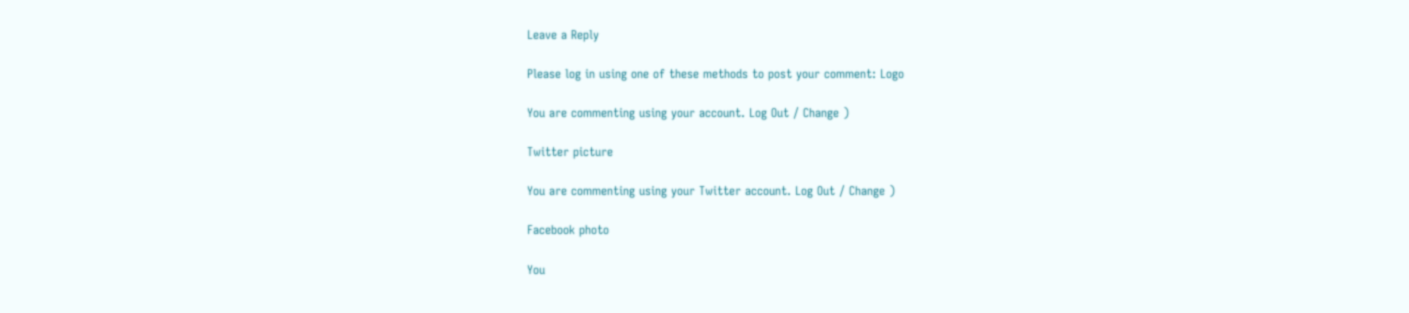Leave a Reply

Please log in using one of these methods to post your comment: Logo

You are commenting using your account. Log Out / Change )

Twitter picture

You are commenting using your Twitter account. Log Out / Change )

Facebook photo

You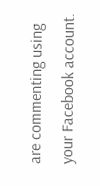are commenting using your Facebook account.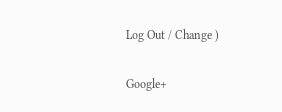Log Out / Change )

Google+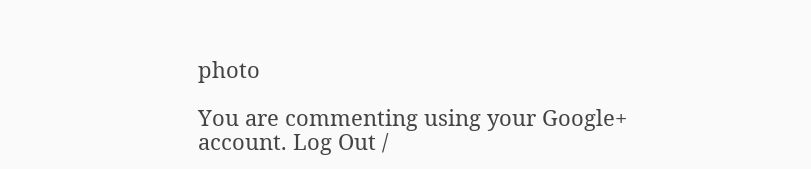photo

You are commenting using your Google+ account. Log Out /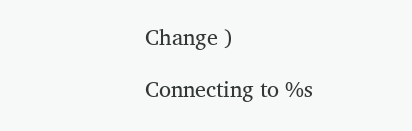Change )

Connecting to %s